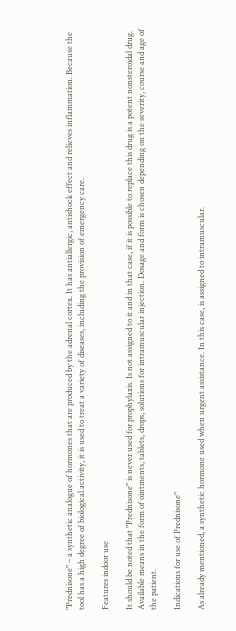"Prednisone" – a synthetic analogue of hormones that are produced by the adrenal cortex. It has antiallergic, antishock effect and relieves inflammation. Because the tool has a high degree of biological activity, it is used to treat a variety of diseases, including the provision of emergency care.

Features indoor use

It should be noted that "Prednisone" is never used for prophylaxis. Is not assigned to it and in that case, if it is possible to replace this drug is a potent nonsteroidal drug. Available means in the form of ointments, tablets, drops, solutions for intramuscular injection. Dosage and form is chosen depending on the severity, course and age of the patient.

Indications for use of Prednisone"

As already mentioned, a synthetic hormone used when urgent assistance. In this case, is assigned to intramuscular.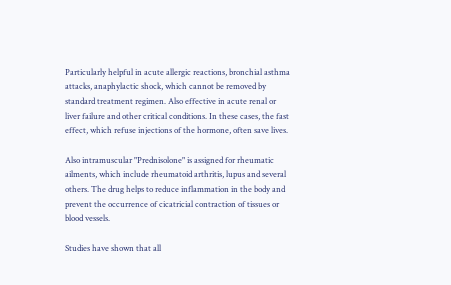Particularly helpful in acute allergic reactions, bronchial asthma attacks, anaphylactic shock, which cannot be removed by standard treatment regimen. Also effective in acute renal or liver failure and other critical conditions. In these cases, the fast effect, which refuse injections of the hormone, often save lives.

Also intramuscular "Prednisolone" is assigned for rheumatic ailments, which include rheumatoid arthritis, lupus and several others. The drug helps to reduce inflammation in the body and prevent the occurrence of cicatricial contraction of tissues or blood vessels.

Studies have shown that all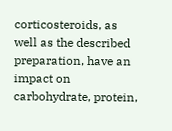corticosteroids, as well as the described preparation, have an impact on carbohydrate, protein,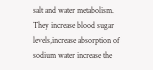salt and water metabolism. They increase blood sugar levels,increase absorption of sodium water increase the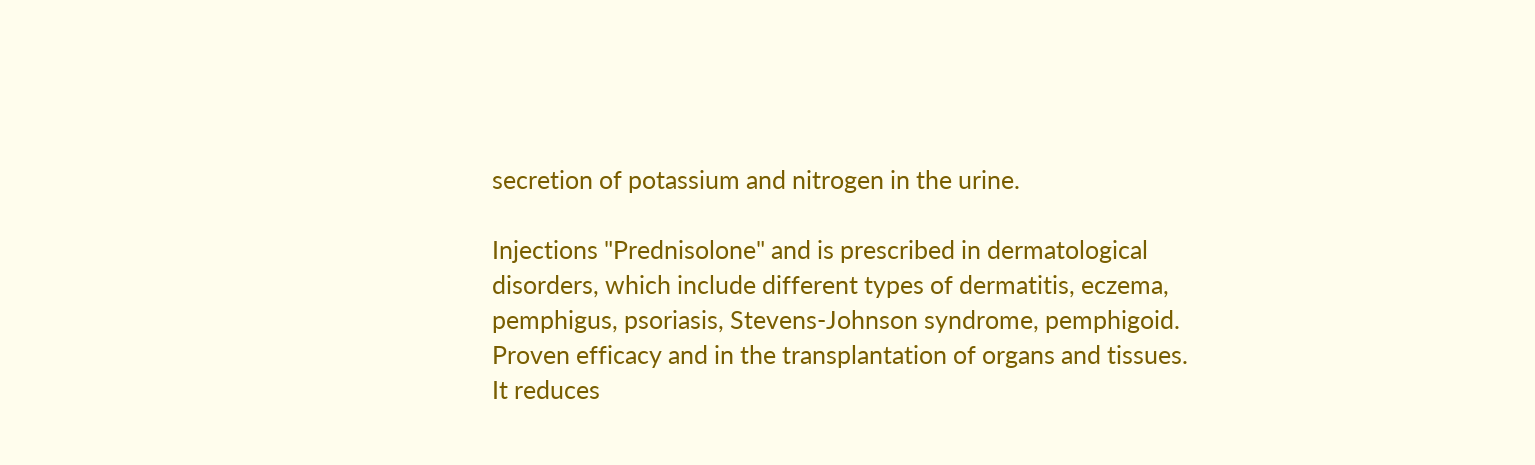secretion of potassium and nitrogen in the urine.

Injections "Prednisolone" and is prescribed in dermatological disorders, which include different types of dermatitis, eczema, pemphigus, psoriasis, Stevens-Johnson syndrome, pemphigoid. Proven efficacy and in the transplantation of organs and tissues. It reduces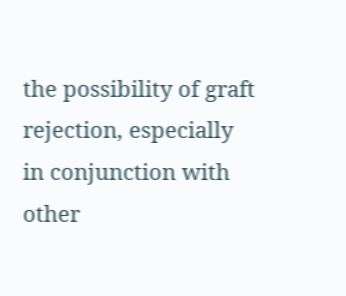the possibility of graft rejection, especially in conjunction with other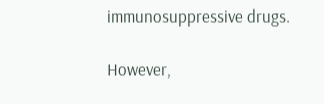immunosuppressive drugs.

However,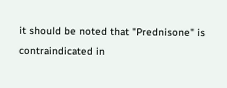it should be noted that "Prednisone" is contraindicated in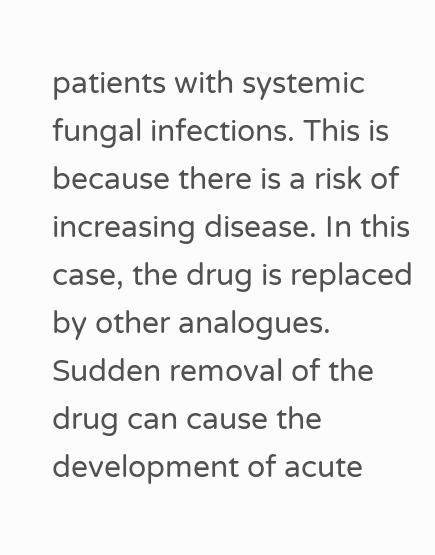patients with systemic fungal infections. This is because there is a risk of increasing disease. In this case, the drug is replaced by other analogues. Sudden removal of the drug can cause the development of acute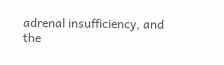adrenal insufficiency, and the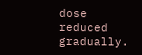dose reduced gradually.